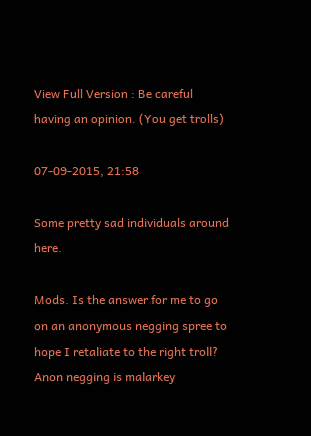View Full Version : Be careful having an opinion. (You get trolls)

07-09-2015, 21:58

Some pretty sad individuals around here.

Mods. Is the answer for me to go on an anonymous negging spree to hope I retaliate to the right troll? Anon negging is malarkey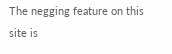The negging feature on this site is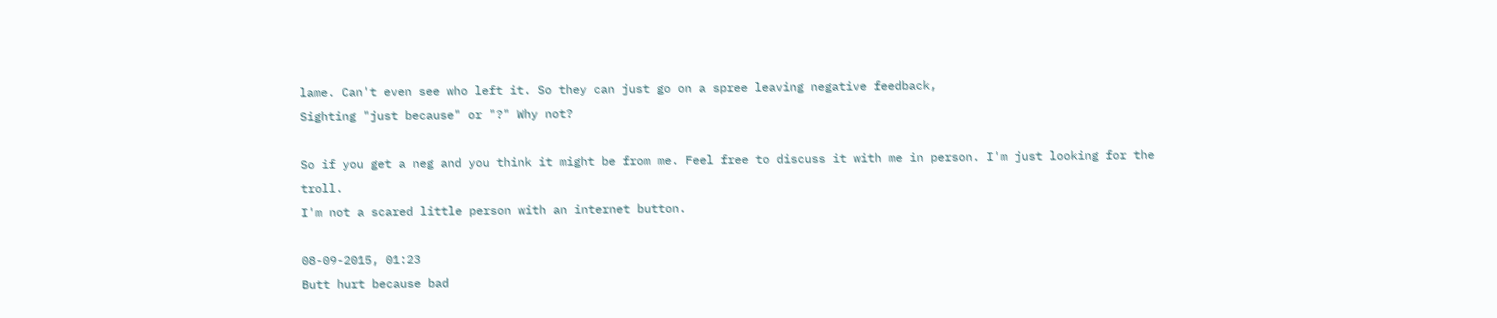lame. Can't even see who left it. So they can just go on a spree leaving negative feedback,
Sighting "just because" or "?" Why not?

So if you get a neg and you think it might be from me. Feel free to discuss it with me in person. I'm just looking for the troll.
I'm not a scared little person with an internet button.

08-09-2015, 01:23
Butt hurt because bad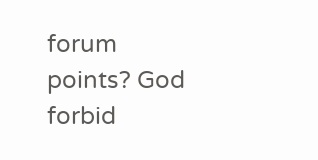forum points? God forbid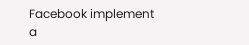Facebook implement a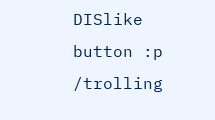DISlike button :p /trolling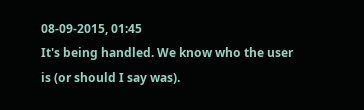08-09-2015, 01:45
It's being handled. We know who the user is (or should I say was).